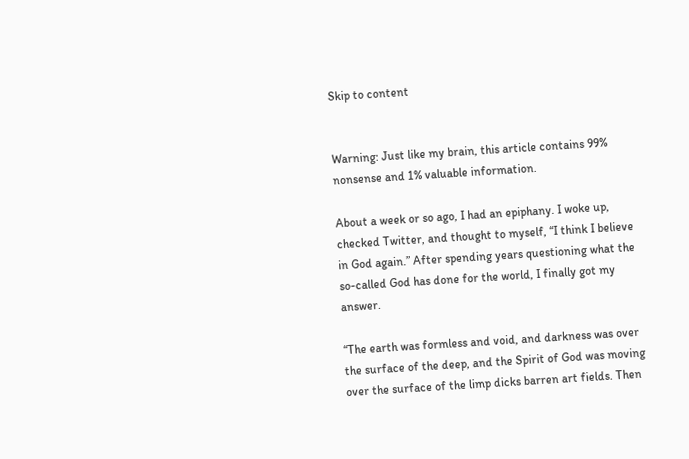Skip to content


Warning: Just like my brain, this article contains 99% nonsense and 1% valuable information.

About a week or so ago, I had an epiphany. I woke up, checked Twitter, and thought to myself, “I think I believe in God again.” After spending years questioning what the so-called God has done for the world, I finally got my answer.

“The earth was formless and void, and darkness was over the surface of the deep, and the Spirit of God was moving over the surface of the limp dicks barren art fields. Then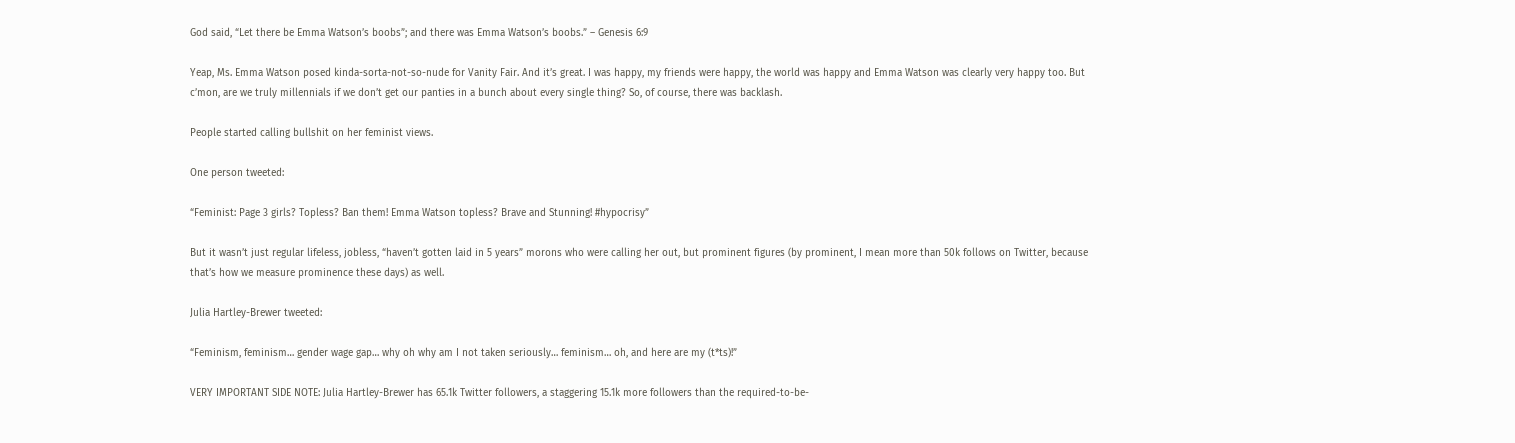God said, “Let there be Emma Watson’s boobs”; and there was Emma Watson’s boobs.” – Genesis 6:9

Yeap, Ms. Emma Watson posed kinda-sorta-not-so-nude for Vanity Fair. And it’s great. I was happy, my friends were happy, the world was happy and Emma Watson was clearly very happy too. But c’mon, are we truly millennials if we don’t get our panties in a bunch about every single thing? So, of course, there was backlash.

People started calling bullshit on her feminist views.

One person tweeted:

“Feminist: Page 3 girls? Topless? Ban them! Emma Watson topless? Brave and Stunning! #hypocrisy”

But it wasn’t just regular lifeless, jobless, “haven’t gotten laid in 5 years” morons who were calling her out, but prominent figures (by prominent, I mean more than 50k follows on Twitter, because that’s how we measure prominence these days) as well.

Julia Hartley-Brewer tweeted:

“Feminism, feminism… gender wage gap… why oh why am I not taken seriously… feminism… oh, and here are my (t*ts)!”

VERY IMPORTANT SIDE NOTE: Julia Hartley-Brewer has 65.1k Twitter followers, a staggering 15.1k more followers than the required-to-be-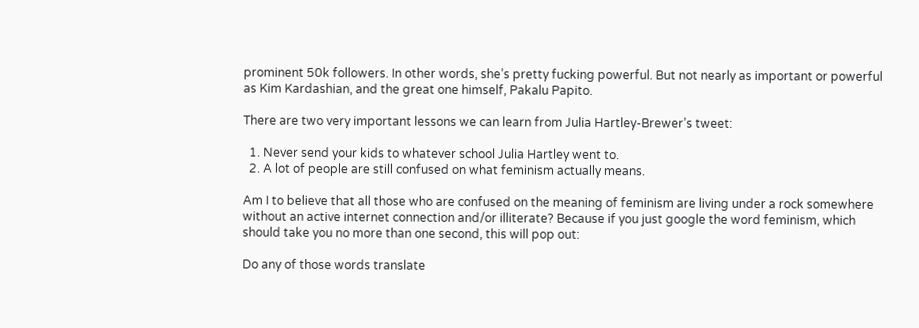prominent 50k followers. In other words, she’s pretty fucking powerful. But not nearly as important or powerful as Kim Kardashian, and the great one himself, Pakalu Papito.

There are two very important lessons we can learn from Julia Hartley-Brewer’s tweet:

  1. Never send your kids to whatever school Julia Hartley went to.
  2. A lot of people are still confused on what feminism actually means.

Am I to believe that all those who are confused on the meaning of feminism are living under a rock somewhere without an active internet connection and/or illiterate? Because if you just google the word feminism, which should take you no more than one second, this will pop out:

Do any of those words translate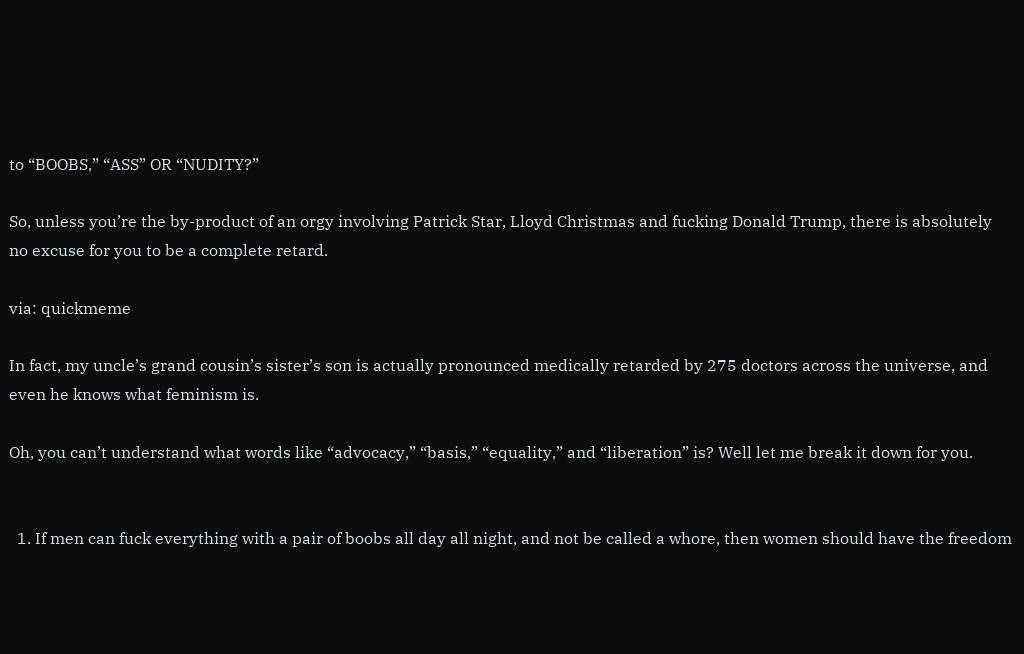to “BOOBS,” “ASS” OR “NUDITY?”

So, unless you’re the by-product of an orgy involving Patrick Star, Lloyd Christmas and fucking Donald Trump, there is absolutely no excuse for you to be a complete retard.

via: quickmeme

In fact, my uncle’s grand cousin’s sister’s son is actually pronounced medically retarded by 275 doctors across the universe, and even he knows what feminism is.

Oh, you can’t understand what words like “advocacy,” “basis,” “equality,” and “liberation” is? Well let me break it down for you.


  1. If men can fuck everything with a pair of boobs all day all night, and not be called a whore, then women should have the freedom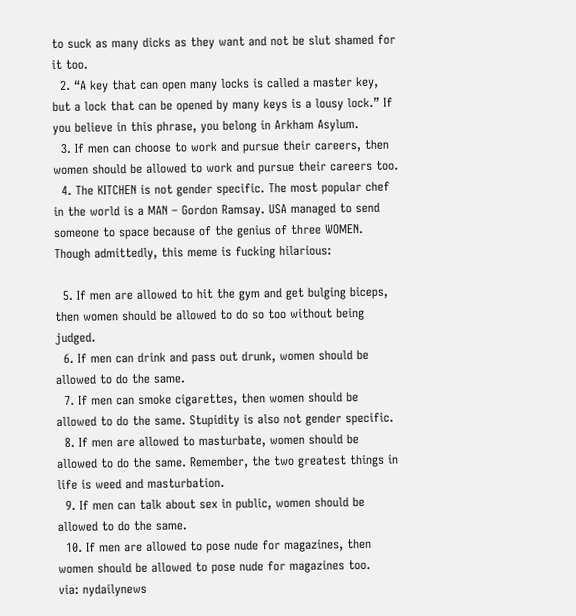to suck as many dicks as they want and not be slut shamed for it too.
  2. “A key that can open many locks is called a master key, but a lock that can be opened by many keys is a lousy lock.” If you believe in this phrase, you belong in Arkham Asylum.
  3. If men can choose to work and pursue their careers, then women should be allowed to work and pursue their careers too.
  4. The KITCHEN is not gender specific. The most popular chef in the world is a MAN – Gordon Ramsay. USA managed to send someone to space because of the genius of three WOMEN. Though admittedly, this meme is fucking hilarious:

  5. If men are allowed to hit the gym and get bulging biceps, then women should be allowed to do so too without being judged.
  6. If men can drink and pass out drunk, women should be allowed to do the same.
  7. If men can smoke cigarettes, then women should be allowed to do the same. Stupidity is also not gender specific.
  8. If men are allowed to masturbate, women should be allowed to do the same. Remember, the two greatest things in life is weed and masturbation.
  9. If men can talk about sex in public, women should be allowed to do the same.
  10. If men are allowed to pose nude for magazines, then women should be allowed to pose nude for magazines too.
via: nydailynews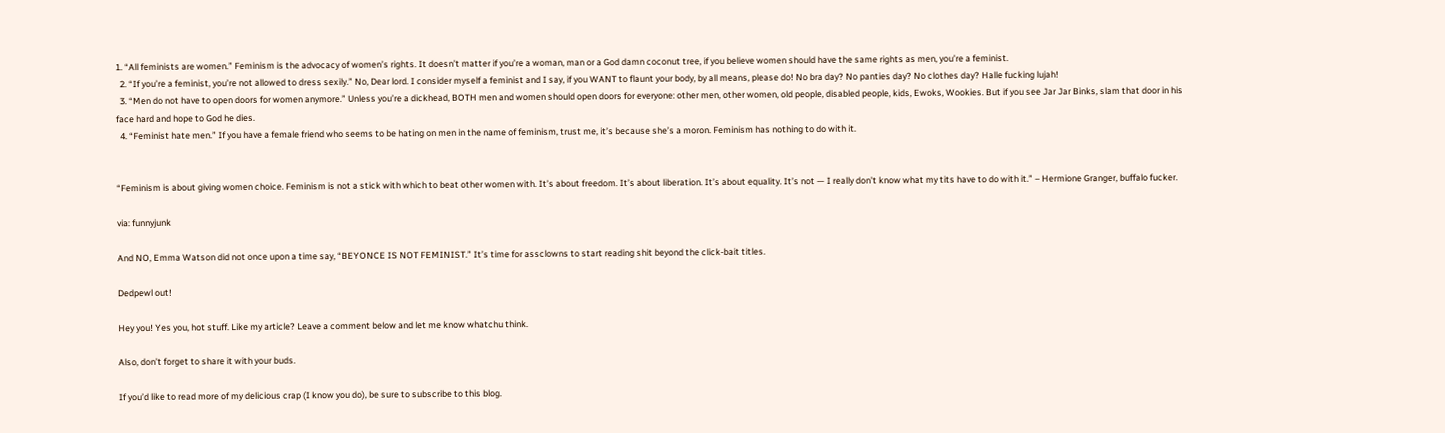1. “All feminists are women.” Feminism is the advocacy of women’s rights. It doesn’t matter if you’re a woman, man or a God damn coconut tree, if you believe women should have the same rights as men, you’re a feminist.
  2. “If you’re a feminist, you’re not allowed to dress sexily.” No, Dear lord. I consider myself a feminist and I say, if you WANT to flaunt your body, by all means, please do! No bra day? No panties day? No clothes day? Halle fucking lujah!
  3. “Men do not have to open doors for women anymore.” Unless you’re a dickhead, BOTH men and women should open doors for everyone: other men, other women, old people, disabled people, kids, Ewoks, Wookies. But if you see Jar Jar Binks, slam that door in his face hard and hope to God he dies.
  4. “Feminist hate men.” If you have a female friend who seems to be hating on men in the name of feminism, trust me, it’s because she’s a moron. Feminism has nothing to do with it.


“Feminism is about giving women choice. Feminism is not a stick with which to beat other women with. It’s about freedom. It’s about liberation. It’s about equality. It’s not — I really don’t know what my tits have to do with it.” – Hermione Granger, buffalo fucker.

via: funnyjunk

And NO, Emma Watson did not once upon a time say, “BEYONCE IS NOT FEMINIST.” It’s time for assclowns to start reading shit beyond the click-bait titles.

Dedpewl out!

Hey you! Yes you, hot stuff. Like my article? Leave a comment below and let me know whatchu think.

Also, don’t forget to share it with your buds.

If you’d like to read more of my delicious crap (I know you do), be sure to subscribe to this blog.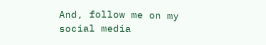And, follow me on my social media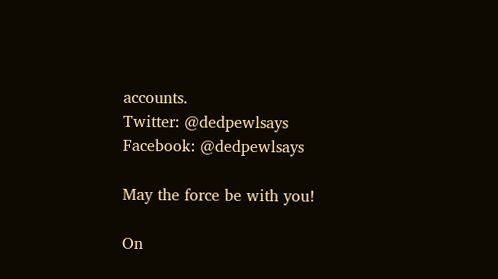accounts.
Twitter: @dedpewlsays
Facebook: @dedpewlsays

May the force be with you!

On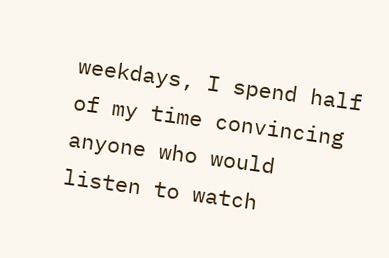weekdays, I spend half of my time convincing anyone who would listen to watch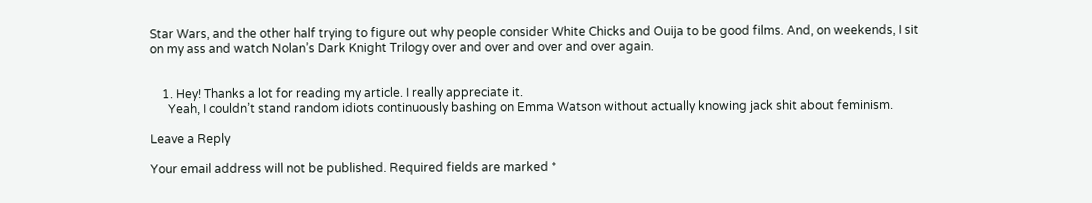Star Wars, and the other half trying to figure out why people consider White Chicks and Ouija to be good films. And, on weekends, I sit on my ass and watch Nolan’s Dark Knight Trilogy over and over and over and over again.


    1. Hey! Thanks a lot for reading my article. I really appreciate it.
      Yeah, I couldn’t stand random idiots continuously bashing on Emma Watson without actually knowing jack shit about feminism.

Leave a Reply

Your email address will not be published. Required fields are marked *